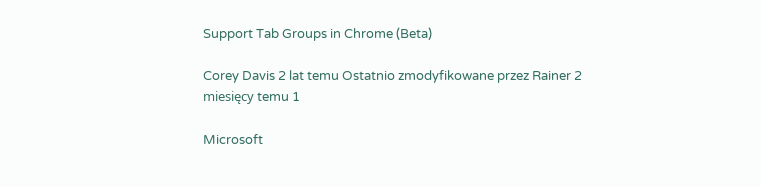Support Tab Groups in Chrome (Beta)

Corey Davis 2 lat temu Ostatnio zmodyfikowane przez Rainer 2 miesięcy temu 1

Microsoft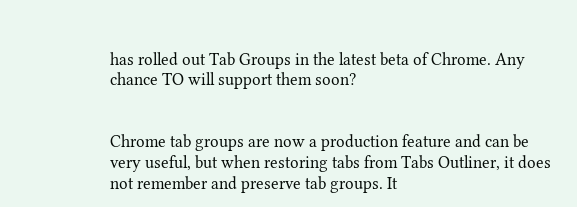has rolled out Tab Groups in the latest beta of Chrome. Any chance TO will support them soon?


Chrome tab groups are now a production feature and can be very useful, but when restoring tabs from Tabs Outliner, it does not remember and preserve tab groups. It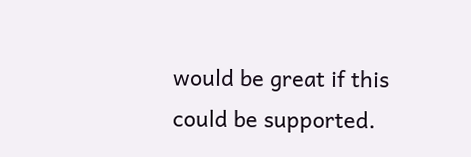would be great if this could be supported.